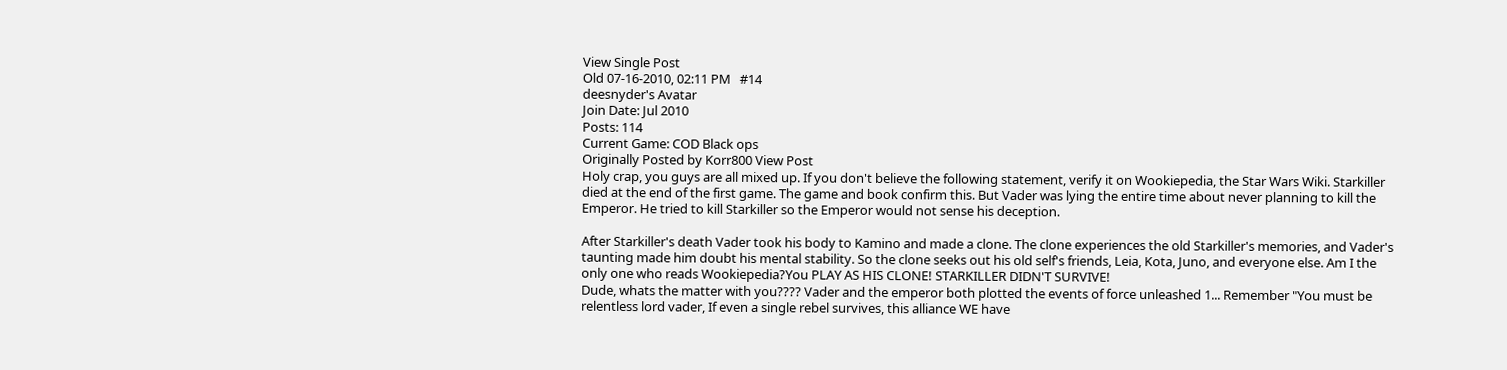View Single Post
Old 07-16-2010, 02:11 PM   #14
deesnyder's Avatar
Join Date: Jul 2010
Posts: 114
Current Game: COD Black ops
Originally Posted by Korr800 View Post
Holy crap, you guys are all mixed up. If you don't believe the following statement, verify it on Wookiepedia, the Star Wars Wiki. Starkiller died at the end of the first game. The game and book confirm this. But Vader was lying the entire time about never planning to kill the Emperor. He tried to kill Starkiller so the Emperor would not sense his deception.

After Starkiller's death Vader took his body to Kamino and made a clone. The clone experiences the old Starkiller's memories, and Vader's taunting made him doubt his mental stability. So the clone seeks out his old self's friends, Leia, Kota, Juno, and everyone else. Am I the only one who reads Wookiepedia?You PLAY AS HIS CLONE! STARKILLER DIDN'T SURVIVE!
Dude, whats the matter with you???? Vader and the emperor both plotted the events of force unleashed 1... Remember "You must be relentless lord vader, If even a single rebel survives, this alliance WE have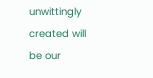unwittingly created will be our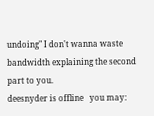undoing" I don't wanna waste bandwidth explaining the second part to you.
deesnyder is offline   you may: